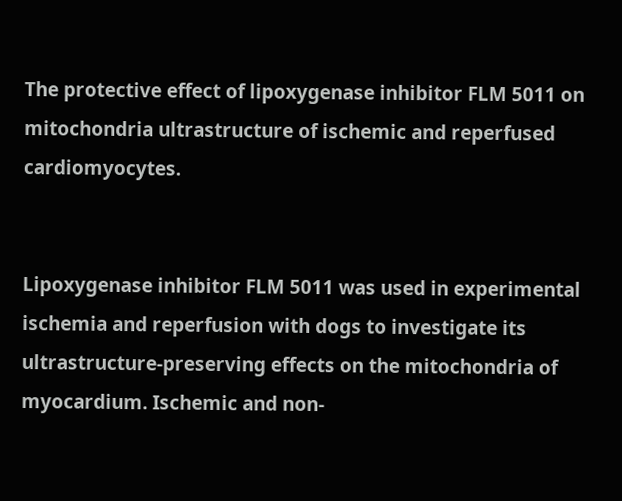The protective effect of lipoxygenase inhibitor FLM 5011 on mitochondria ultrastructure of ischemic and reperfused cardiomyocytes.


Lipoxygenase inhibitor FLM 5011 was used in experimental ischemia and reperfusion with dogs to investigate its ultrastructure-preserving effects on the mitochondria of myocardium. Ischemic and non-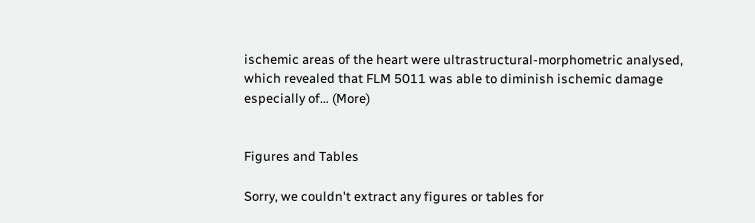ischemic areas of the heart were ultrastructural-morphometric analysed, which revealed that FLM 5011 was able to diminish ischemic damage especially of… (More)


Figures and Tables

Sorry, we couldn't extract any figures or tables for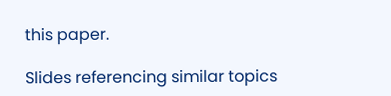this paper.

Slides referencing similar topics